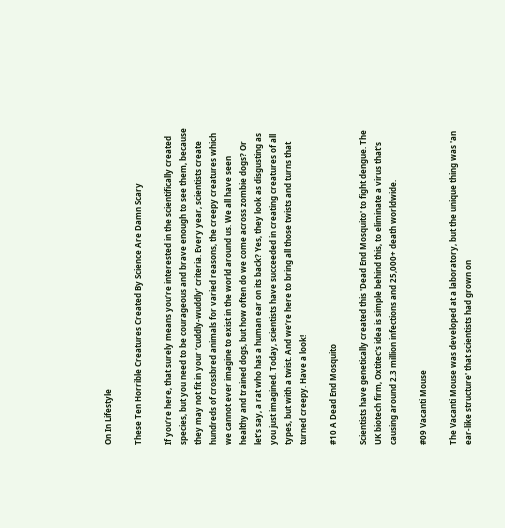On In Lifestyle

These Ten Horrible Creatures Created By Science Are Damn Scary

If you’re here, that surely means you’re interested in the scientifically created species, but you need to be courageous and brave enough to see them, because they may not fit in your ‘cuddly-wuddly’ criteria. Every year, scientists create hundreds of crossbred animals for varied reasons, the creepy creatures which we cannot ever imagine to exist in the world around us. We all have seen healthy and trained dogs, but how often do we come across zombie dogs? Or let’s say, a rat who has a human ear on its back? Yes, they look as disgusting as you just imagined. Today, scientists have succeeded in creating creatures of all types, but with a twist. And we’re here to bring all those twists and turns that turned creepy. Have a look!

#10 A Dead End Mosquito

Scientists have genetically created this 'Dead End Mosquito' to fight dengue. The UK biotech firm, Oxtitec's idea is simple behind this, to eliminate a virus that's causing around 2.3 million infections and 25,000+ death worldwide.

#09 Vacanti Mouse

The Vacanti Mouse was developed at a laboratory, but the unique thing was 'an ear-like structure' that scientists had grown on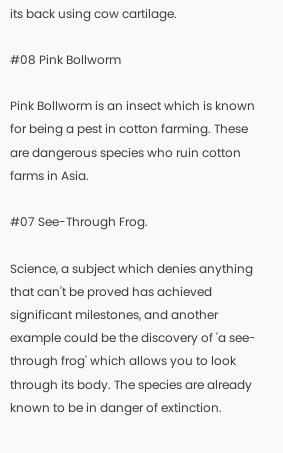its back using cow cartilage.

#08 Pink Bollworm

Pink Bollworm is an insect which is known for being a pest in cotton farming. These are dangerous species who ruin cotton farms in Asia.

#07 See-Through Frog.

Science, a subject which denies anything that can't be proved has achieved significant milestones, and another example could be the discovery of 'a see-through frog' which allows you to look through its body. The species are already known to be in danger of extinction.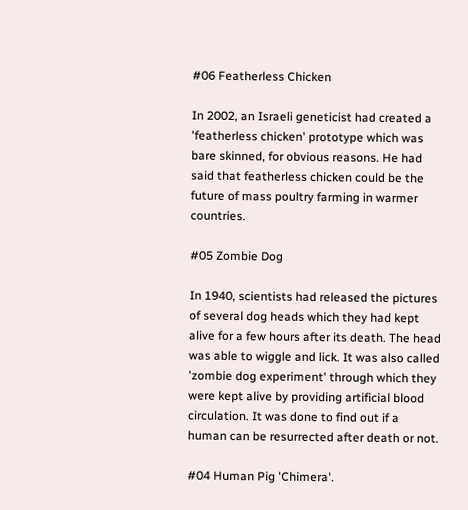#06 Featherless Chicken

In 2002, an Israeli geneticist had created a 'featherless chicken' prototype which was bare skinned, for obvious reasons. He had said that featherless chicken could be the future of mass poultry farming in warmer countries.

#05 Zombie Dog

In 1940, scientists had released the pictures of several dog heads which they had kept alive for a few hours after its death. The head was able to wiggle and lick. It was also called 'zombie dog experiment' through which they were kept alive by providing artificial blood circulation. It was done to find out if a human can be resurrected after death or not.

#04 Human Pig 'Chimera'.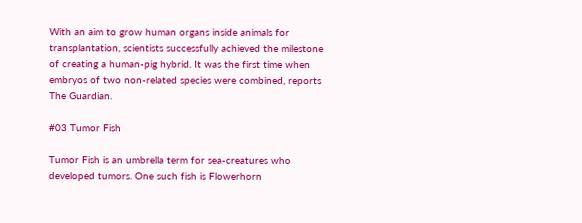With an aim to grow human organs inside animals for transplantation, scientists successfully achieved the milestone of creating a human-pig hybrid. It was the first time when embryos of two non-related species were combined, reports The Guardian.

#03 Tumor Fish

Tumor Fish is an umbrella term for sea-creatures who developed tumors. One such fish is Flowerhorn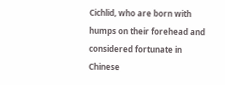Cichlid, who are born with humps on their forehead and considered fortunate in Chinese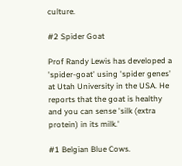culture.

#2 Spider Goat

Prof Randy Lewis has developed a 'spider-goat' using 'spider genes' at Utah University in the USA. He reports that the goat is healthy and you can sense 'silk (extra protein) in its milk.'

#1 Belgian Blue Cows.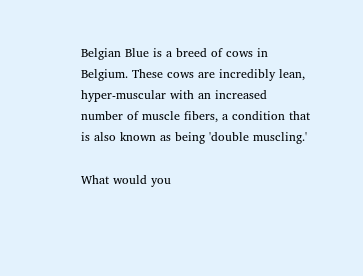Belgian Blue is a breed of cows in Belgium. These cows are incredibly lean, hyper-muscular with an increased number of muscle fibers, a condition that is also known as being 'double muscling.'

What would you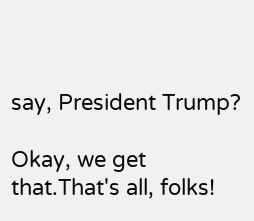say, President Trump?

Okay, we get that.That's all, folks!